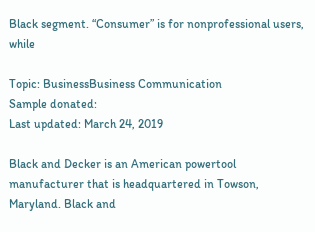Black segment. “Consumer” is for nonprofessional users, while

Topic: BusinessBusiness Communication
Sample donated:
Last updated: March 24, 2019

Black and Decker is an American powertool manufacturer that is headquartered in Towson, Maryland. Black and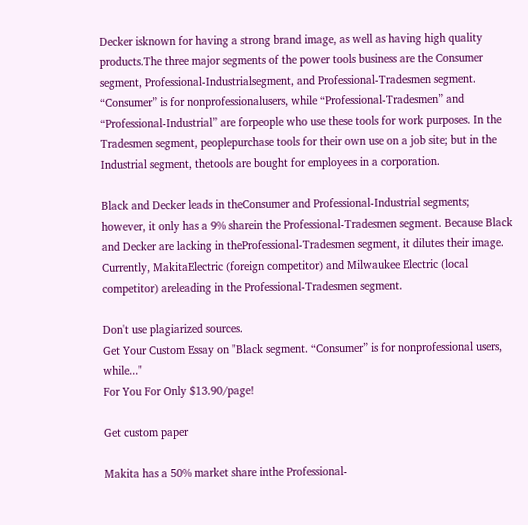Decker isknown for having a strong brand image, as well as having high quality products.The three major segments of the power tools business are the Consumer segment, Professional-Industrialsegment, and Professional-Tradesmen segment. “Consumer” is for nonprofessionalusers, while “Professional-Tradesmen” and “Professional-Industrial” are forpeople who use these tools for work purposes. In the Tradesmen segment, peoplepurchase tools for their own use on a job site; but in the Industrial segment, thetools are bought for employees in a corporation.

Black and Decker leads in theConsumer and Professional-Industrial segments; however, it only has a 9% sharein the Professional-Tradesmen segment. Because Black and Decker are lacking in theProfessional-Tradesmen segment, it dilutes their image. Currently, MakitaElectric (foreign competitor) and Milwaukee Electric (local competitor) areleading in the Professional-Tradesmen segment.

Don't use plagiarized sources.
Get Your Custom Essay on "Black segment. “Consumer” is for nonprofessional users, while..."
For You For Only $13.90/page!

Get custom paper

Makita has a 50% market share inthe Professional-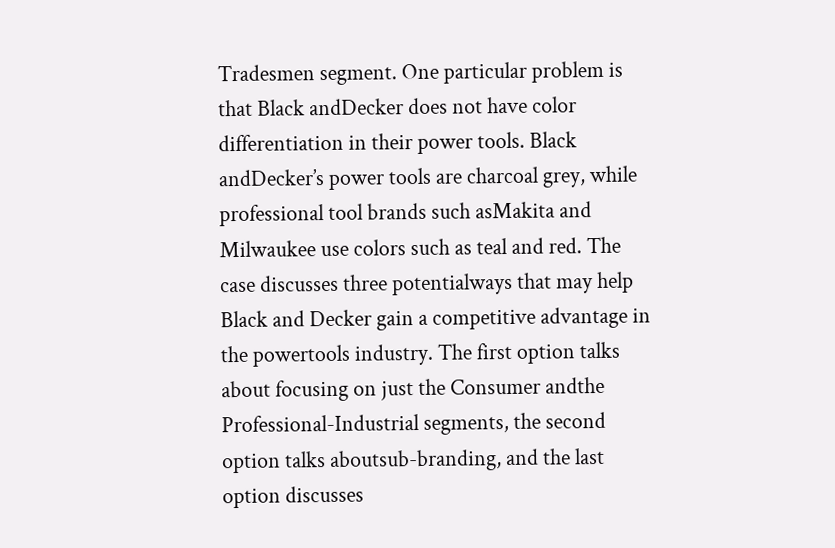Tradesmen segment. One particular problem is that Black andDecker does not have color differentiation in their power tools. Black andDecker’s power tools are charcoal grey, while professional tool brands such asMakita and Milwaukee use colors such as teal and red. The case discusses three potentialways that may help Black and Decker gain a competitive advantage in the powertools industry. The first option talks about focusing on just the Consumer andthe Professional-Industrial segments, the second option talks aboutsub-branding, and the last option discusses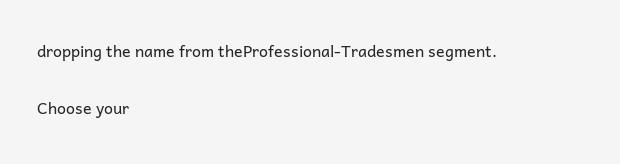dropping the name from theProfessional-Tradesmen segment.


Choose your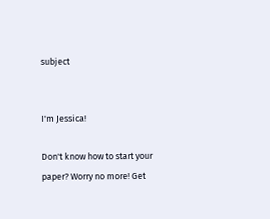subject


I'm Jessica!

Don't know how to start your paper? Worry no more! Get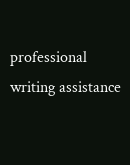professional writing assistance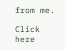from me.

Click here